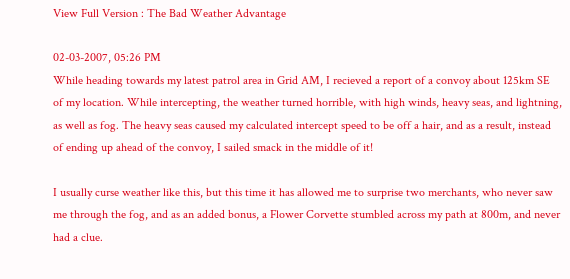View Full Version : The Bad Weather Advantage

02-03-2007, 05:26 PM
While heading towards my latest patrol area in Grid AM, I recieved a report of a convoy about 125km SE of my location. While intercepting, the weather turned horrible, with high winds, heavy seas, and lightning, as well as fog. The heavy seas caused my calculated intercept speed to be off a hair, and as a result, instead of ending up ahead of the convoy, I sailed smack in the middle of it!

I usually curse weather like this, but this time it has allowed me to surprise two merchants, who never saw me through the fog, and as an added bonus, a Flower Corvette stumbled across my path at 800m, and never had a clue.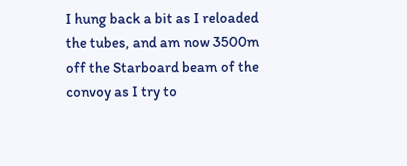I hung back a bit as I reloaded the tubes, and am now 3500m off the Starboard beam of the convoy as I try to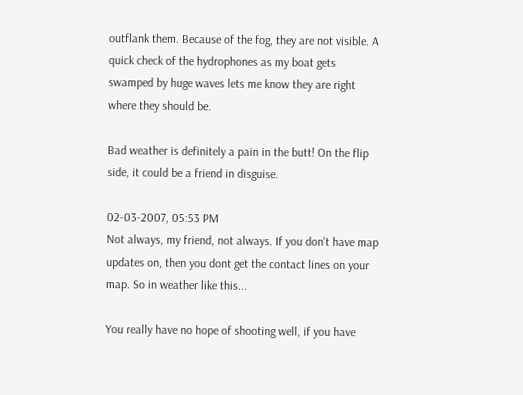outflank them. Because of the fog, they are not visible. A quick check of the hydrophones as my boat gets swamped by huge waves lets me know they are right where they should be.

Bad weather is definitely a pain in the butt! On the flip side, it could be a friend in disguise.

02-03-2007, 05:53 PM
Not always, my friend, not always. If you don't have map updates on, then you dont get the contact lines on your map. So in weather like this...

You really have no hope of shooting well, if you have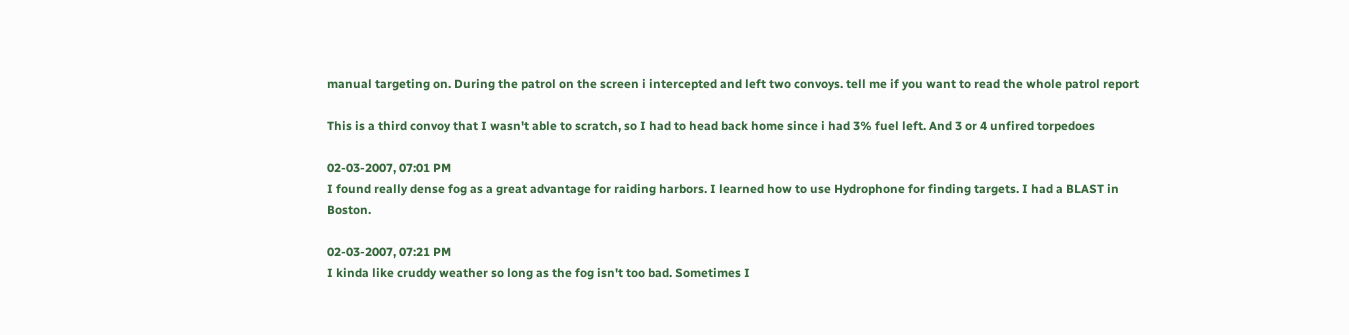manual targeting on. During the patrol on the screen i intercepted and left two convoys. tell me if you want to read the whole patrol report

This is a third convoy that I wasn't able to scratch, so I had to head back home since i had 3% fuel left. And 3 or 4 unfired torpedoes

02-03-2007, 07:01 PM
I found really dense fog as a great advantage for raiding harbors. I learned how to use Hydrophone for finding targets. I had a BLAST in Boston.

02-03-2007, 07:21 PM
I kinda like cruddy weather so long as the fog isn't too bad. Sometimes I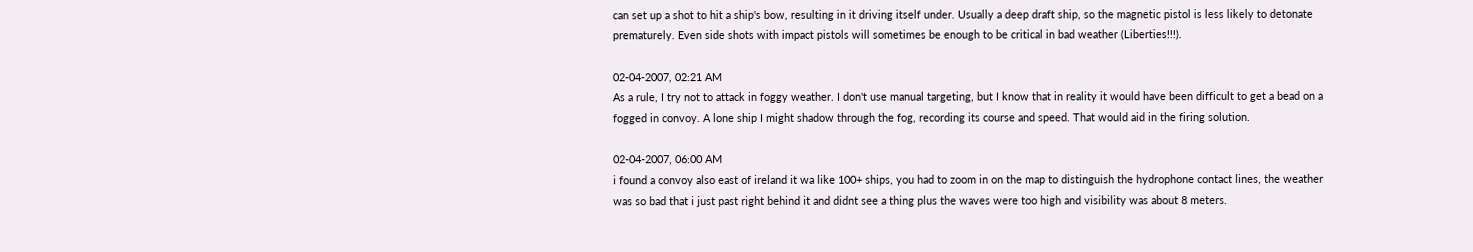can set up a shot to hit a ship's bow, resulting in it driving itself under. Usually a deep draft ship, so the magnetic pistol is less likely to detonate prematurely. Even side shots with impact pistols will sometimes be enough to be critical in bad weather (Liberties!!!).

02-04-2007, 02:21 AM
As a rule, I try not to attack in foggy weather. I don't use manual targeting, but I know that in reality it would have been difficult to get a bead on a fogged in convoy. A lone ship I might shadow through the fog, recording its course and speed. That would aid in the firing solution.

02-04-2007, 06:00 AM
i found a convoy also east of ireland it wa like 100+ ships, you had to zoom in on the map to distinguish the hydrophone contact lines, the weather was so bad that i just past right behind it and didnt see a thing plus the waves were too high and visibility was about 8 meters.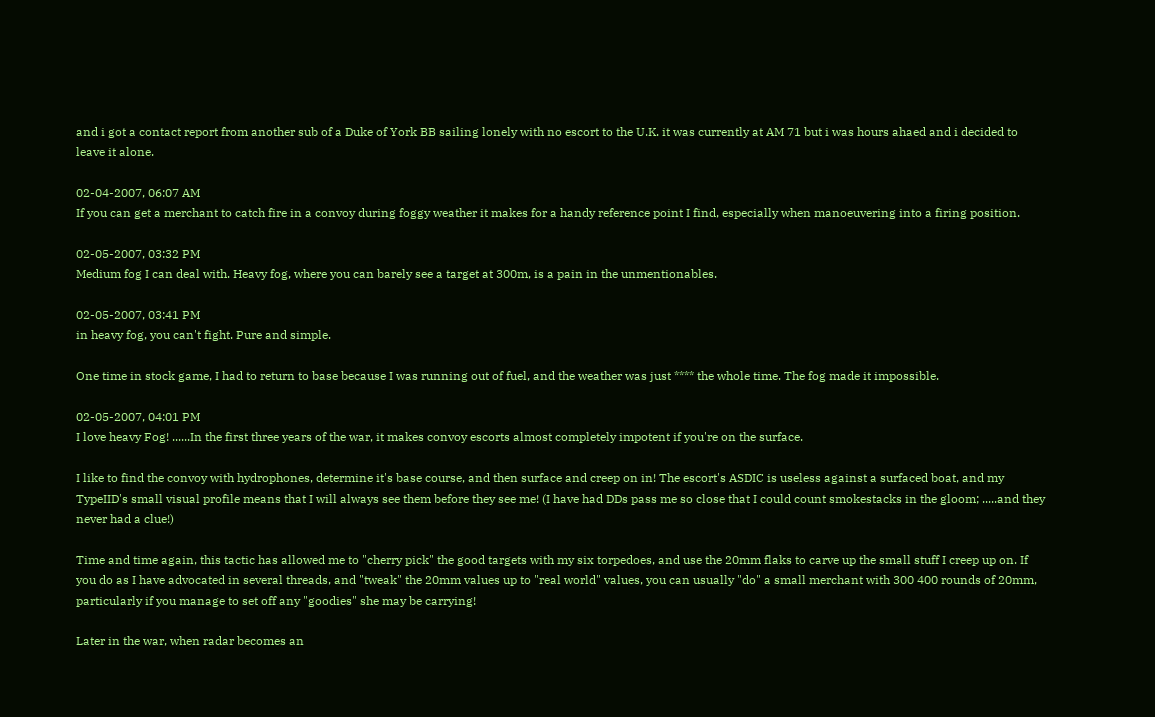and i got a contact report from another sub of a Duke of York BB sailing lonely with no escort to the U.K. it was currently at AM 71 but i was hours ahaed and i decided to leave it alone.

02-04-2007, 06:07 AM
If you can get a merchant to catch fire in a convoy during foggy weather it makes for a handy reference point I find, especially when manoeuvering into a firing position.

02-05-2007, 03:32 PM
Medium fog I can deal with. Heavy fog, where you can barely see a target at 300m, is a pain in the unmentionables.

02-05-2007, 03:41 PM
in heavy fog, you can't fight. Pure and simple.

One time in stock game, I had to return to base because I was running out of fuel, and the weather was just **** the whole time. The fog made it impossible.

02-05-2007, 04:01 PM
I love heavy Fog! ......In the first three years of the war, it makes convoy escorts almost completely impotent if you're on the surface.

I like to find the convoy with hydrophones, determine it's base course, and then surface and creep on in! The escort's ASDIC is useless against a surfaced boat, and my TypeIID's small visual profile means that I will always see them before they see me! (I have had DDs pass me so close that I could count smokestacks in the gloom; .....and they never had a clue!)

Time and time again, this tactic has allowed me to "cherry pick" the good targets with my six torpedoes, and use the 20mm flaks to carve up the small stuff I creep up on. If you do as I have advocated in several threads, and "tweak" the 20mm values up to "real world" values, you can usually "do" a small merchant with 300 400 rounds of 20mm, particularly if you manage to set off any "goodies" she may be carrying!

Later in the war, when radar becomes an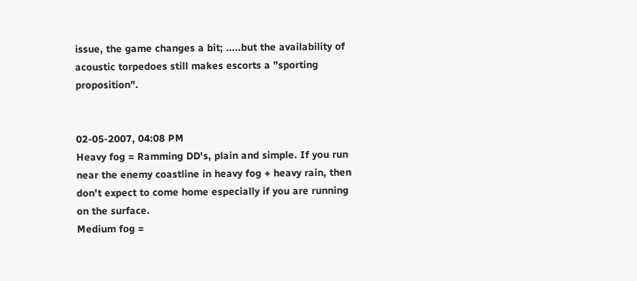issue, the game changes a bit; .....but the availability of acoustic torpedoes still makes escorts a "sporting proposition".


02-05-2007, 04:08 PM
Heavy fog = Ramming DD's, plain and simple. If you run near the enemy coastline in heavy fog + heavy rain, then don't expect to come home especially if you are running on the surface.
Medium fog =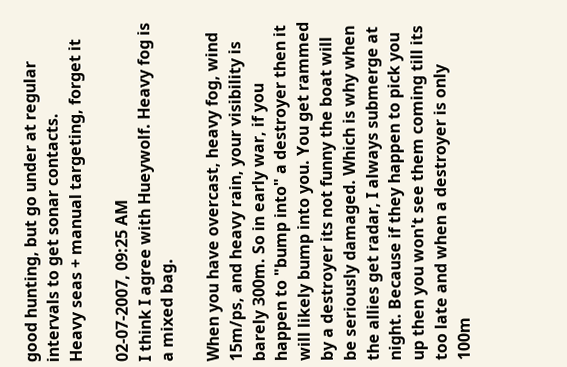good hunting, but go under at regular intervals to get sonar contacts.
Heavy seas + manual targeting, forget it

02-07-2007, 09:25 AM
I think I agree with Hueywolf. Heavy fog is a mixed bag.

When you have overcast, heavy fog, wind 15m/ps, and heavy rain, your visibility is barely 300m. So in early war, if you happen to "bump into" a destroyer then it will likely bump into you. You get rammed by a destroyer its not funny the boat will be seriously damaged. Which is why when the allies get radar, I always submerge at night. Because if they happen to pick you up then you won't see them coming till its too late and when a destroyer is only 100m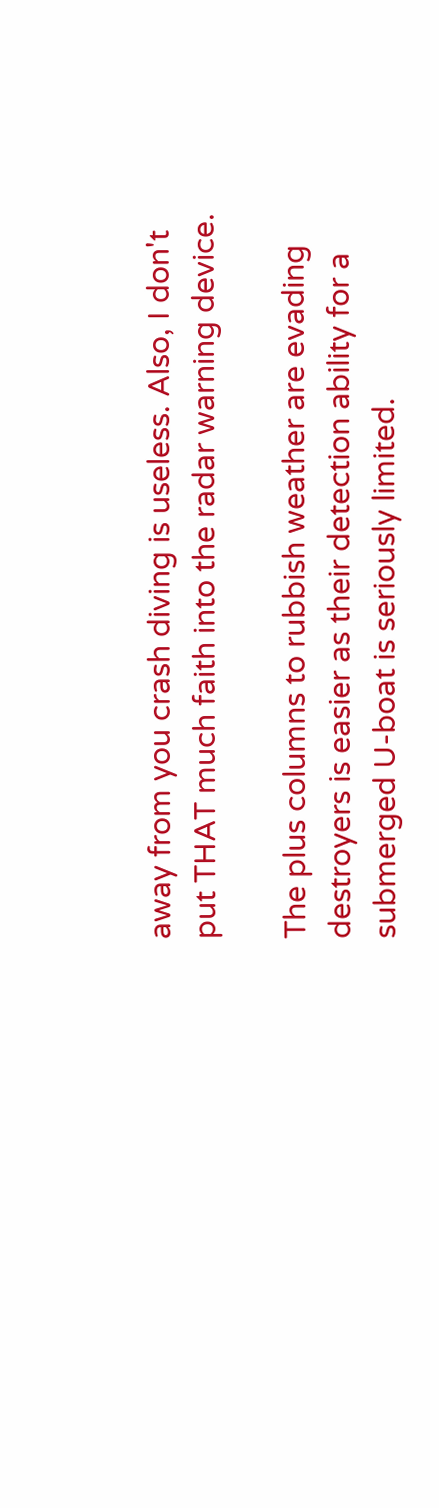away from you crash diving is useless. Also, I don't put THAT much faith into the radar warning device.

The plus columns to rubbish weather are evading destroyers is easier as their detection ability for a submerged U-boat is seriously limited.